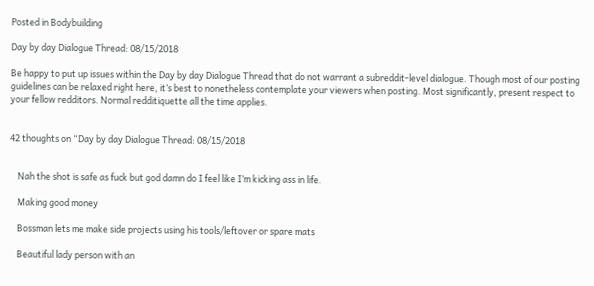Posted in Bodybuilding

Day by day Dialogue Thread: 08/15/2018

Be happy to put up issues within the Day by day Dialogue Thread that do not warrant a subreddit-level dialogue. Though most of our posting guidelines can be relaxed right here, it’s best to nonetheless contemplate your viewers when posting. Most significantly, present respect to your fellow redditors. Normal redditiquette all the time applies.


42 thoughts on “Day by day Dialogue Thread: 08/15/2018


    Nah the shot is safe as fuck but god damn do I feel like I’m kicking ass in life.

    Making good money

    Bossman lets me make side projects using his tools/leftover or spare mats

    Beautiful lady person with an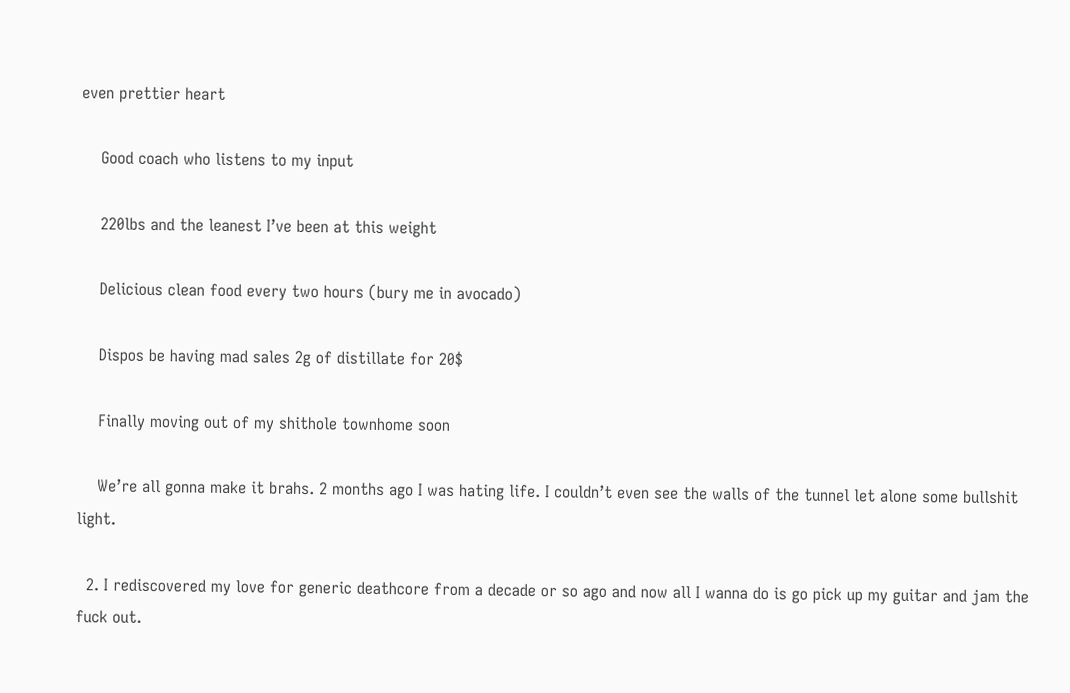even prettier heart

    Good coach who listens to my input

    220lbs and the leanest I’ve been at this weight

    Delicious clean food every two hours (bury me in avocado)

    Dispos be having mad sales 2g of distillate for 20$

    Finally moving out of my shithole townhome soon

    We’re all gonna make it brahs. 2 months ago I was hating life. I couldn’t even see the walls of the tunnel let alone some bullshit light.

  2. I rediscovered my love for generic deathcore from a decade or so ago and now all I wanna do is go pick up my guitar and jam the fuck out.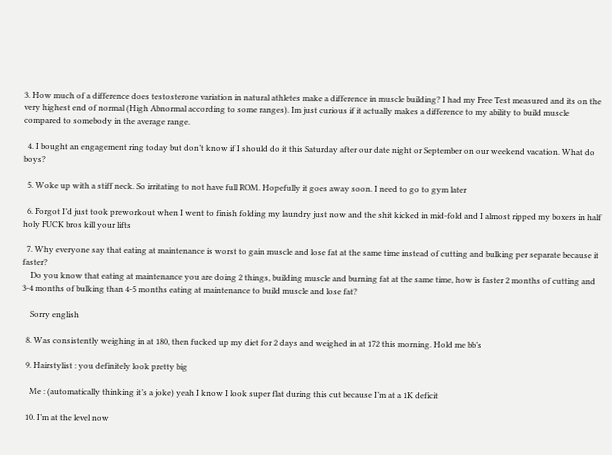3. How much of a difference does testosterone variation in natural athletes make a difference in muscle building? I had my Free Test measured and its on the very highest end of normal (High Abnormal according to some ranges). Im just curious if it actually makes a difference to my ability to build muscle compared to somebody in the average range.

  4. I bought an engagement ring today but don’t know if I should do it this Saturday after our date night or September on our weekend vacation. What do boys?

  5. Woke up with a stiff neck. So irritating to not have full ROM. Hopefully it goes away soon. I need to go to gym later

  6. Forgot I’d just took preworkout when I went to finish folding my laundry just now and the shit kicked in mid-fold and I almost ripped my boxers in half holy FUCK bros kill your lifts

  7. Why everyone say that eating at maintenance is worst to gain muscle and lose fat at the same time instead of cutting and bulking per separate because it faster?
    Do you know that eating at maintenance you are doing 2 things, building muscle and burning fat at the same time, how is faster 2 months of cutting and 3-4 months of bulking than 4-5 months eating at maintenance to build muscle and lose fat?

    Sorry english

  8. Was consistently weighing in at 180, then fucked up my diet for 2 days and weighed in at 172 this morning. Hold me bb’s

  9. Hairstylist : you definitely look pretty big

    Me : (automatically thinking it’s a joke) yeah I know I look super flat during this cut because I’m at a 1K deficit

  10. I’m at the level now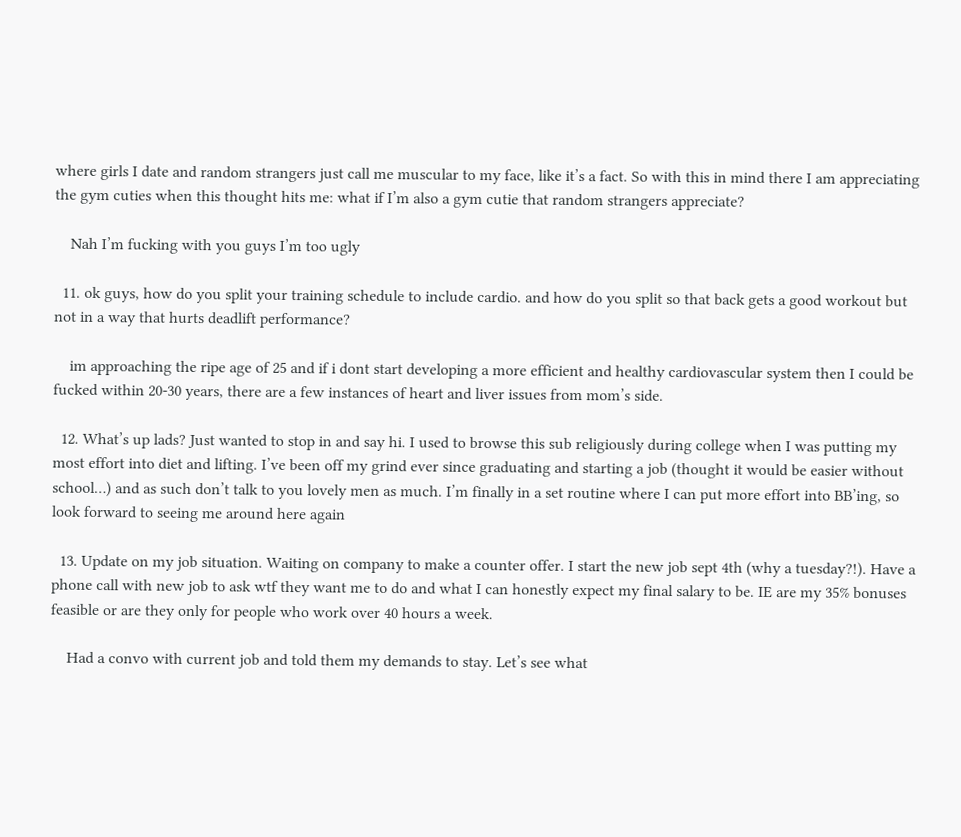where girls I date and random strangers just call me muscular to my face, like it’s a fact. So with this in mind there I am appreciating the gym cuties when this thought hits me: what if I’m also a gym cutie that random strangers appreciate?

    Nah I’m fucking with you guys I’m too ugly

  11. ok guys, how do you split your training schedule to include cardio. and how do you split so that back gets a good workout but not in a way that hurts deadlift performance?

    im approaching the ripe age of 25 and if i dont start developing a more efficient and healthy cardiovascular system then I could be fucked within 20-30 years, there are a few instances of heart and liver issues from mom’s side.

  12. What’s up lads? Just wanted to stop in and say hi. I used to browse this sub religiously during college when I was putting my most effort into diet and lifting. I’ve been off my grind ever since graduating and starting a job (thought it would be easier without school…) and as such don’t talk to you lovely men as much. I’m finally in a set routine where I can put more effort into BB’ing, so look forward to seeing me around here again

  13. Update on my job situation. Waiting on company to make a counter offer. I start the new job sept 4th (why a tuesday?!). Have a phone call with new job to ask wtf they want me to do and what I can honestly expect my final salary to be. IE are my 35% bonuses feasible or are they only for people who work over 40 hours a week.

    Had a convo with current job and told them my demands to stay. Let’s see what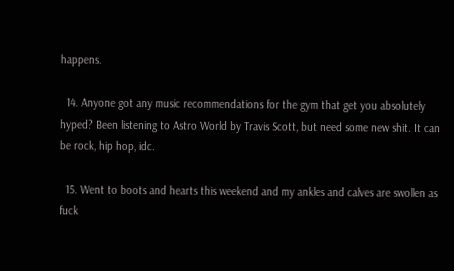happens.

  14. Anyone got any music recommendations for the gym that get you absolutely hyped? Been listening to Astro World by Travis Scott, but need some new shit. It can be rock, hip hop, idc.

  15. Went to boots and hearts this weekend and my ankles and calves are swollen as fuck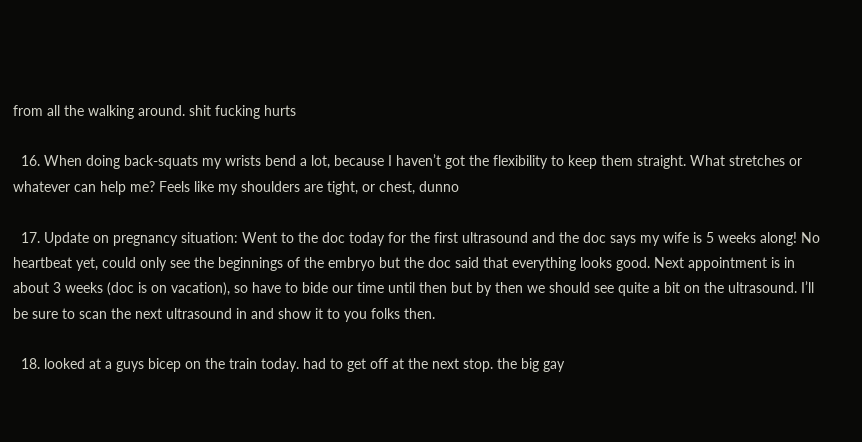from all the walking around. shit fucking hurts

  16. When doing back-squats my wrists bend a lot, because I haven’t got the flexibility to keep them straight. What stretches or whatever can help me? Feels like my shoulders are tight, or chest, dunno

  17. Update on pregnancy situation: Went to the doc today for the first ultrasound and the doc says my wife is 5 weeks along! No heartbeat yet, could only see the beginnings of the embryo but the doc said that everything looks good. Next appointment is in about 3 weeks (doc is on vacation), so have to bide our time until then but by then we should see quite a bit on the ultrasound. I’ll be sure to scan the next ultrasound in and show it to you folks then.

  18. looked at a guys bicep on the train today. had to get off at the next stop. the big gay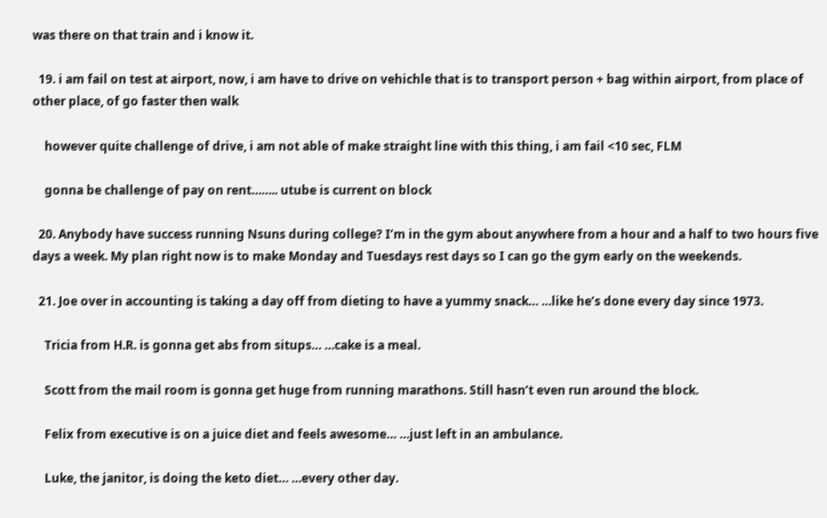was there on that train and i know it.

  19. i am fail on test at airport, now, i am have to drive on vehichle that is to transport person + bag within airport, from place of other place, of go faster then walk

    however quite challenge of drive, i am not able of make straight line with this thing, i am fail <10 sec, FLM

    gonna be challenge of pay on rent…….. utube is current on block

  20. Anybody have success running Nsuns during college? I’m in the gym about anywhere from a hour and a half to two hours five days a week. My plan right now is to make Monday and Tuesdays rest days so I can go the gym early on the weekends.

  21. Joe over in accounting is taking a day off from dieting to have a yummy snack… …like he’s done every day since 1973.

    Tricia from H.R. is gonna get abs from situps… …cake is a meal.

    Scott from the mail room is gonna get huge from running marathons. Still hasn’t even run around the block.

    Felix from executive is on a juice diet and feels awesome… …just left in an ambulance.

    Luke, the janitor, is doing the keto diet… …every other day.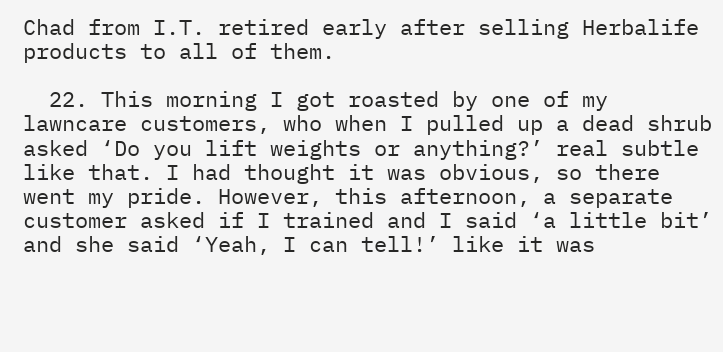Chad from I.T. retired early after selling Herbalife products to all of them.

  22. This morning I got roasted by one of my lawncare customers, who when I pulled up a dead shrub asked ‘Do you lift weights or anything?’ real subtle like that. I had thought it was obvious, so there went my pride. However, this afternoon, a separate customer asked if I trained and I said ‘a little bit’ and she said ‘Yeah, I can tell!’ like it was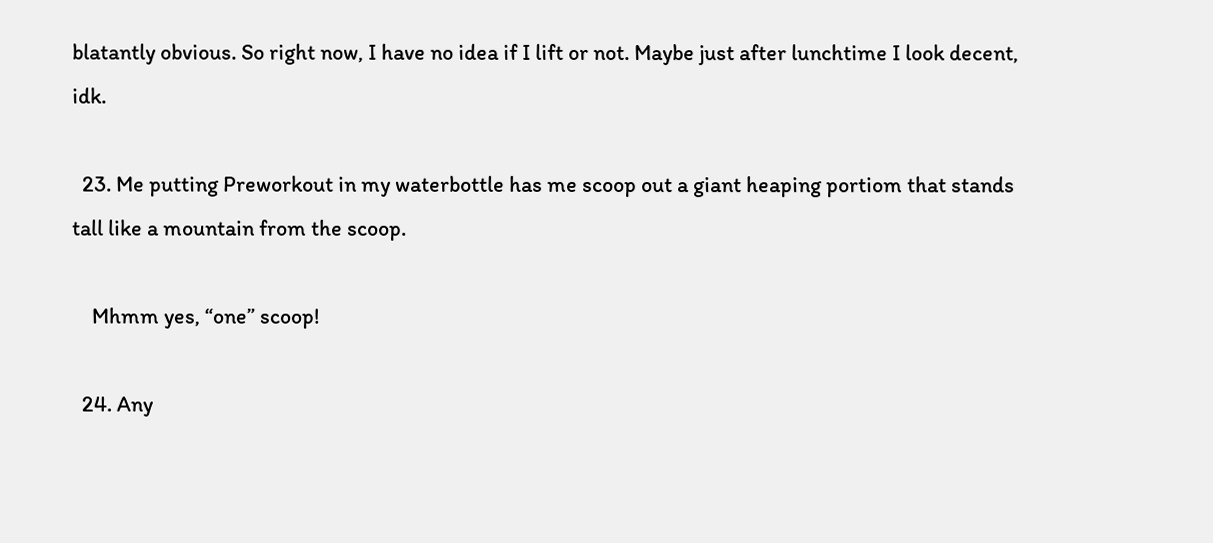blatantly obvious. So right now, I have no idea if I lift or not. Maybe just after lunchtime I look decent, idk.

  23. Me putting Preworkout in my waterbottle has me scoop out a giant heaping portiom that stands tall like a mountain from the scoop.

    Mhmm yes, “one” scoop!

  24. Any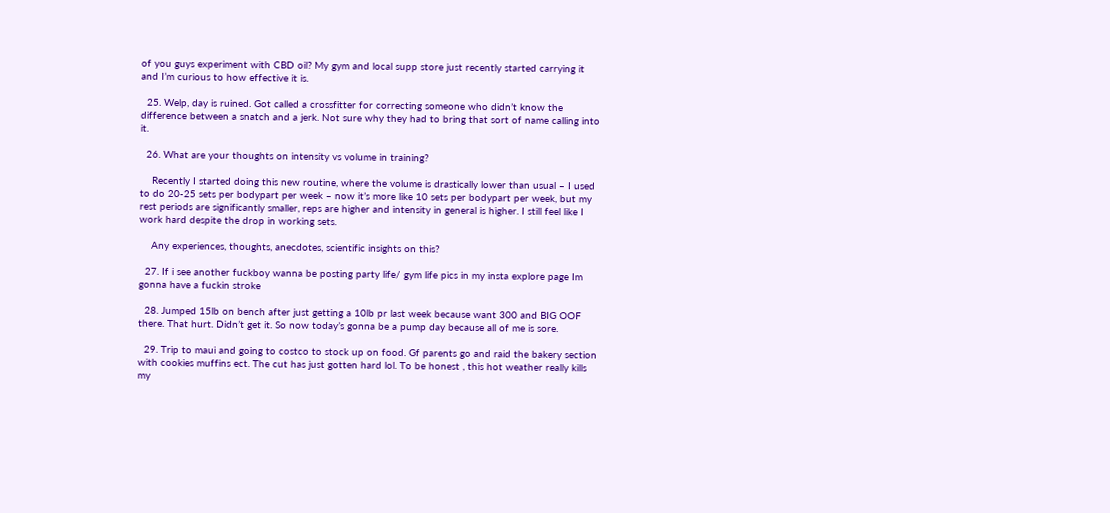of you guys experiment with CBD oil? My gym and local supp store just recently started carrying it and I’m curious to how effective it is.

  25. Welp, day is ruined. Got called a crossfitter for correcting someone who didn’t know the difference between a snatch and a jerk. Not sure why they had to bring that sort of name calling into it.

  26. What are your thoughts on intensity vs volume in training?

    Recently I started doing this new routine, where the volume is drastically lower than usual – I used to do 20-25 sets per bodypart per week – now it’s more like 10 sets per bodypart per week, but my rest periods are significantly smaller, reps are higher and intensity in general is higher. I still feel like I work hard despite the drop in working sets.

    Any experiences, thoughts, anecdotes, scientific insights on this?

  27. If i see another fuckboy wanna be posting party life/ gym life pics in my insta explore page Im gonna have a fuckin stroke

  28. Jumped 15lb on bench after just getting a 10lb pr last week because want 300 and BIG OOF there. That hurt. Didn’t get it. So now today’s gonna be a pump day because all of me is sore.

  29. Trip to maui and going to costco to stock up on food. Gf parents go and raid the bakery section with cookies muffins ect. The cut has just gotten hard lol. To be honest , this hot weather really kills my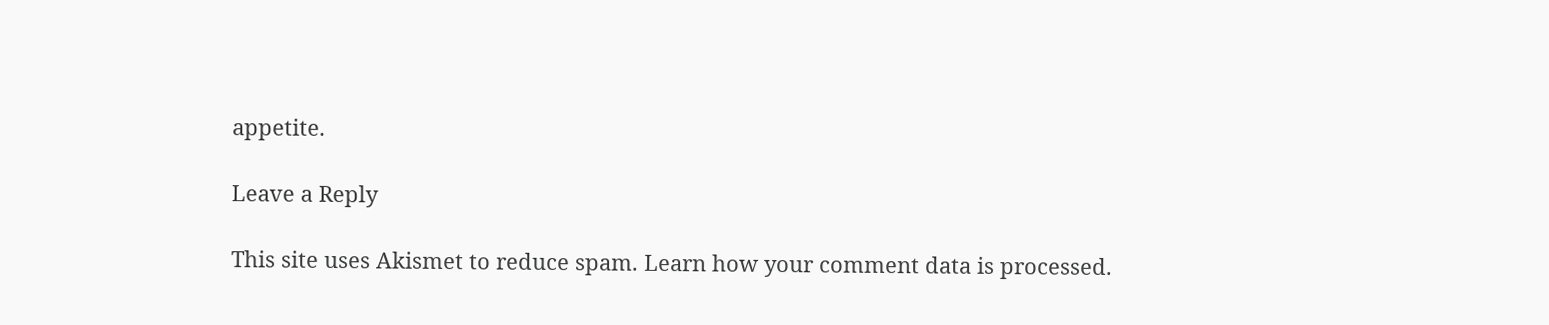appetite.

Leave a Reply

This site uses Akismet to reduce spam. Learn how your comment data is processed.